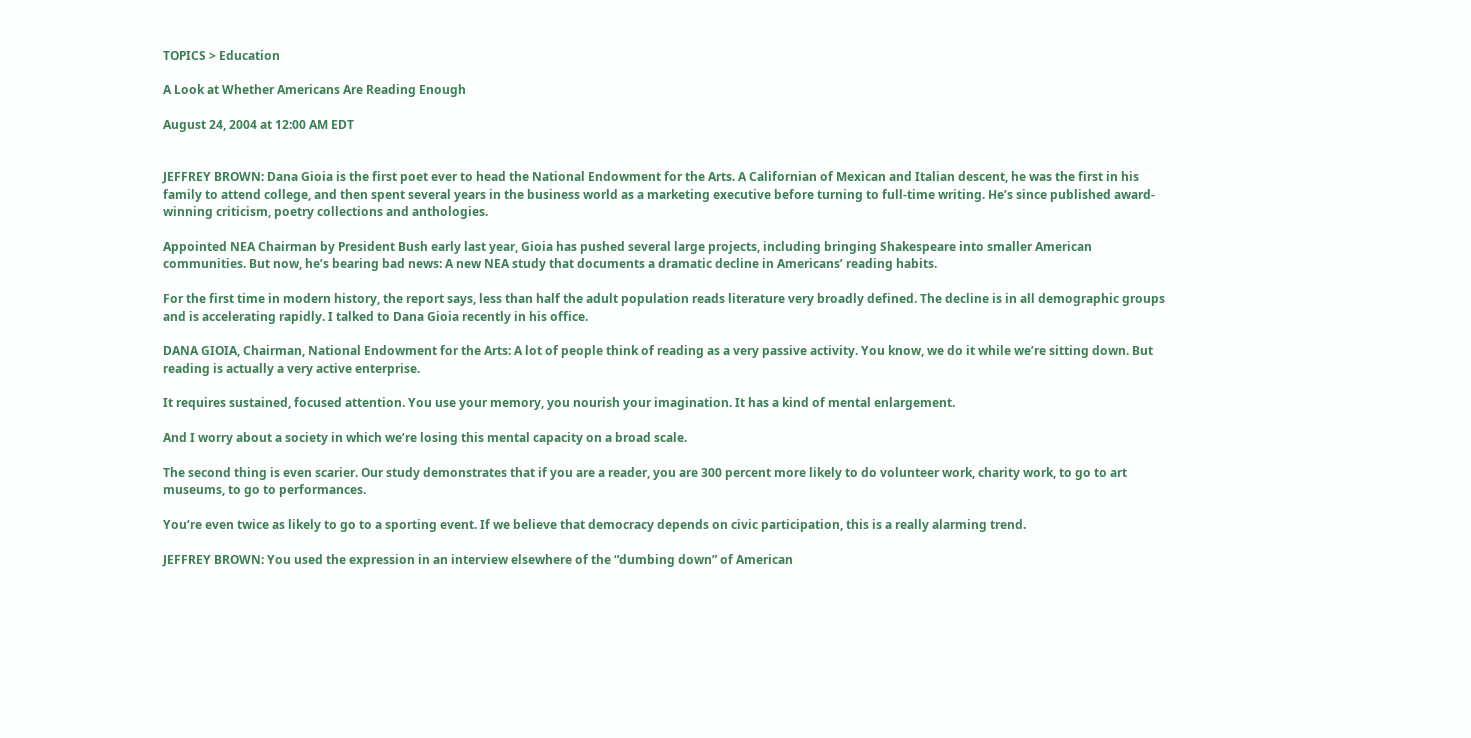TOPICS > Education

A Look at Whether Americans Are Reading Enough

August 24, 2004 at 12:00 AM EDT


JEFFREY BROWN: Dana Gioia is the first poet ever to head the National Endowment for the Arts. A Californian of Mexican and Italian descent, he was the first in his family to attend college, and then spent several years in the business world as a marketing executive before turning to full-time writing. He’s since published award- winning criticism, poetry collections and anthologies.

Appointed NEA Chairman by President Bush early last year, Gioia has pushed several large projects, including bringing Shakespeare into smaller American communities. But now, he’s bearing bad news: A new NEA study that documents a dramatic decline in Americans’ reading habits.

For the first time in modern history, the report says, less than half the adult population reads literature very broadly defined. The decline is in all demographic groups and is accelerating rapidly. I talked to Dana Gioia recently in his office.

DANA GIOIA, Chairman, National Endowment for the Arts: A lot of people think of reading as a very passive activity. You know, we do it while we’re sitting down. But reading is actually a very active enterprise.

It requires sustained, focused attention. You use your memory, you nourish your imagination. It has a kind of mental enlargement.

And I worry about a society in which we’re losing this mental capacity on a broad scale.

The second thing is even scarier. Our study demonstrates that if you are a reader, you are 300 percent more likely to do volunteer work, charity work, to go to art museums, to go to performances.

You’re even twice as likely to go to a sporting event. If we believe that democracy depends on civic participation, this is a really alarming trend.

JEFFREY BROWN: You used the expression in an interview elsewhere of the “dumbing down” of American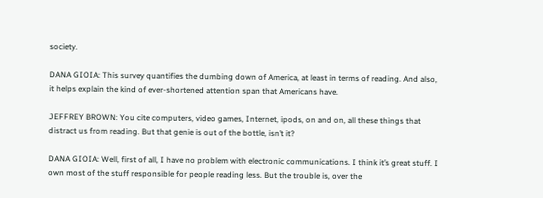society.

DANA GIOIA: This survey quantifies the dumbing down of America, at least in terms of reading. And also, it helps explain the kind of ever-shortened attention span that Americans have.

JEFFREY BROWN: You cite computers, video games, Internet, ipods, on and on, all these things that distract us from reading. But that genie is out of the bottle, isn’t it?

DANA GIOIA: Well, first of all, I have no problem with electronic communications. I think it’s great stuff. I own most of the stuff responsible for people reading less. But the trouble is, over the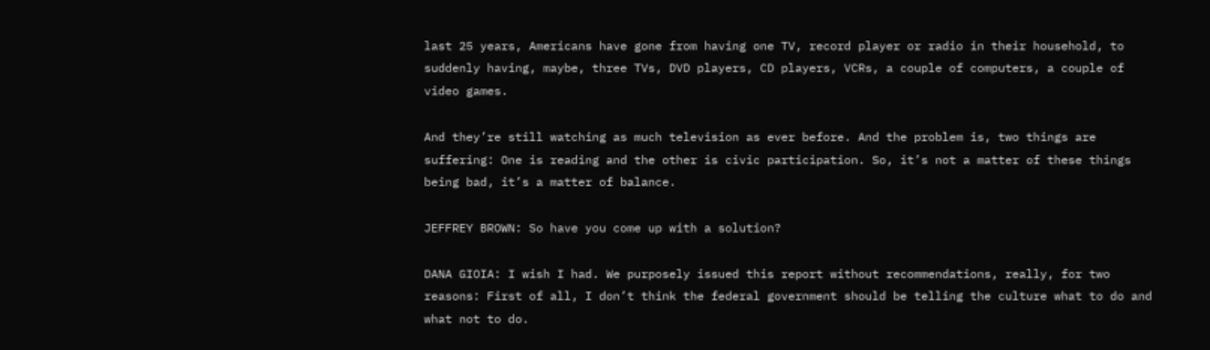last 25 years, Americans have gone from having one TV, record player or radio in their household, to suddenly having, maybe, three TVs, DVD players, CD players, VCRs, a couple of computers, a couple of video games.

And they’re still watching as much television as ever before. And the problem is, two things are suffering: One is reading and the other is civic participation. So, it’s not a matter of these things being bad, it’s a matter of balance.

JEFFREY BROWN: So have you come up with a solution?

DANA GIOIA: I wish I had. We purposely issued this report without recommendations, really, for two reasons: First of all, I don’t think the federal government should be telling the culture what to do and what not to do.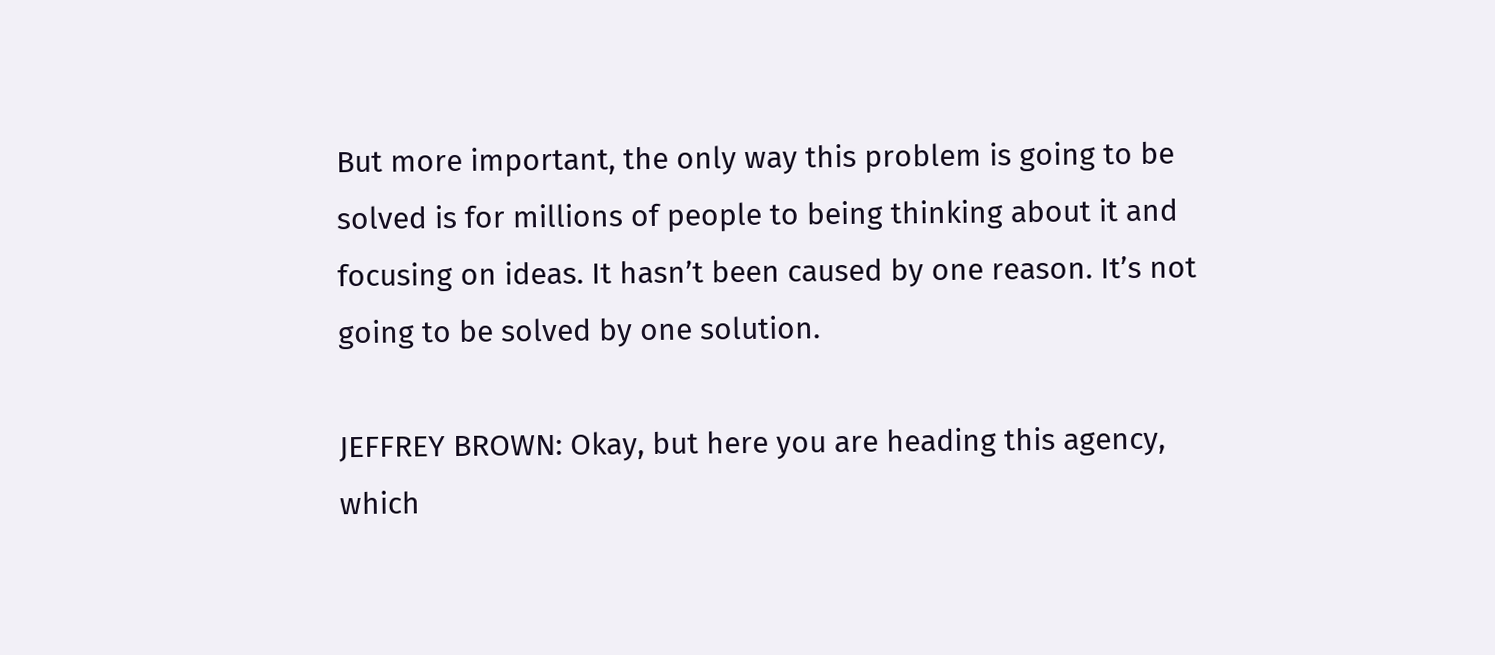But more important, the only way this problem is going to be solved is for millions of people to being thinking about it and focusing on ideas. It hasn’t been caused by one reason. It’s not going to be solved by one solution.

JEFFREY BROWN: Okay, but here you are heading this agency, which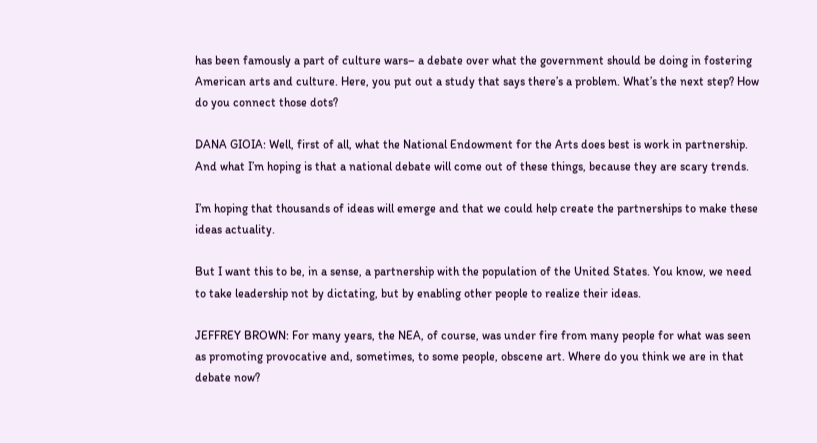has been famously a part of culture wars– a debate over what the government should be doing in fostering American arts and culture. Here, you put out a study that says there’s a problem. What’s the next step? How do you connect those dots?

DANA GIOIA: Well, first of all, what the National Endowment for the Arts does best is work in partnership. And what I’m hoping is that a national debate will come out of these things, because they are scary trends.

I’m hoping that thousands of ideas will emerge and that we could help create the partnerships to make these ideas actuality.

But I want this to be, in a sense, a partnership with the population of the United States. You know, we need to take leadership not by dictating, but by enabling other people to realize their ideas.

JEFFREY BROWN: For many years, the NEA, of course, was under fire from many people for what was seen as promoting provocative and, sometimes, to some people, obscene art. Where do you think we are in that debate now?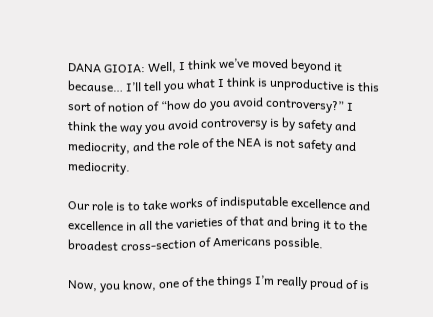DANA GIOIA: Well, I think we’ve moved beyond it because… I’ll tell you what I think is unproductive is this sort of notion of “how do you avoid controversy?” I think the way you avoid controversy is by safety and mediocrity, and the role of the NEA is not safety and mediocrity.

Our role is to take works of indisputable excellence and excellence in all the varieties of that and bring it to the broadest cross-section of Americans possible.

Now, you know, one of the things I’m really proud of is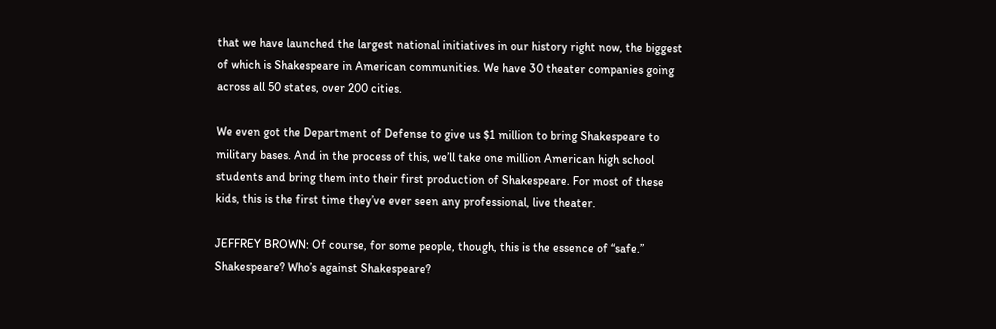that we have launched the largest national initiatives in our history right now, the biggest of which is Shakespeare in American communities. We have 30 theater companies going across all 50 states, over 200 cities.

We even got the Department of Defense to give us $1 million to bring Shakespeare to military bases. And in the process of this, we’ll take one million American high school students and bring them into their first production of Shakespeare. For most of these kids, this is the first time they’ve ever seen any professional, live theater.

JEFFREY BROWN: Of course, for some people, though, this is the essence of “safe.” Shakespeare? Who’s against Shakespeare?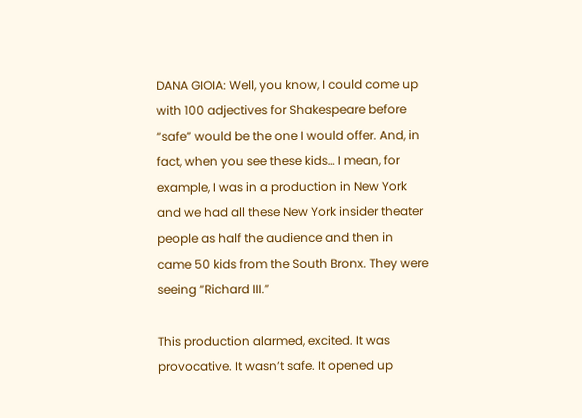DANA GIOIA: Well, you know, I could come up with 100 adjectives for Shakespeare before “safe” would be the one I would offer. And, in fact, when you see these kids… I mean, for example, I was in a production in New York and we had all these New York insider theater people as half the audience and then in came 50 kids from the South Bronx. They were seeing “Richard III.”

This production alarmed, excited. It was provocative. It wasn’t safe. It opened up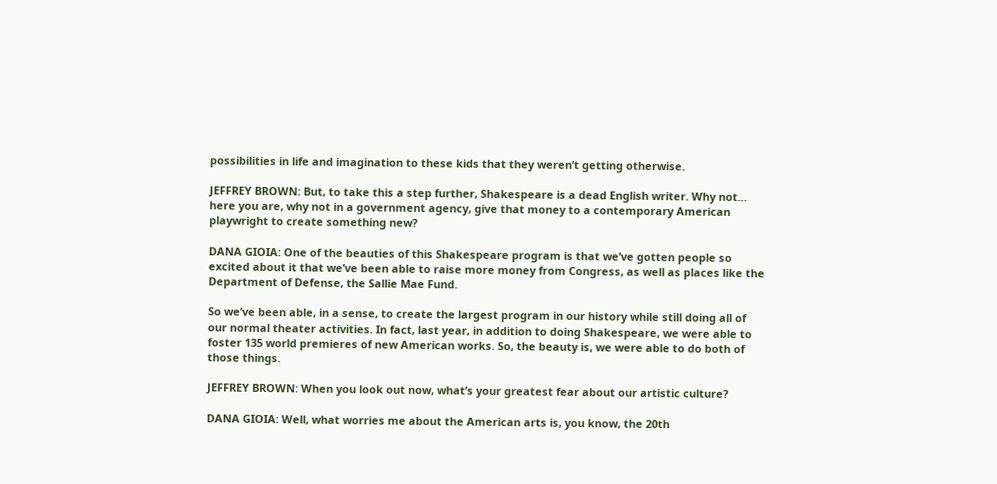possibilities in life and imagination to these kids that they weren’t getting otherwise.

JEFFREY BROWN: But, to take this a step further, Shakespeare is a dead English writer. Why not… here you are, why not in a government agency, give that money to a contemporary American playwright to create something new?

DANA GIOIA: One of the beauties of this Shakespeare program is that we’ve gotten people so excited about it that we’ve been able to raise more money from Congress, as well as places like the Department of Defense, the Sallie Mae Fund.

So we’ve been able, in a sense, to create the largest program in our history while still doing all of our normal theater activities. In fact, last year, in addition to doing Shakespeare, we were able to foster 135 world premieres of new American works. So, the beauty is, we were able to do both of those things.

JEFFREY BROWN: When you look out now, what’s your greatest fear about our artistic culture?

DANA GIOIA: Well, what worries me about the American arts is, you know, the 20th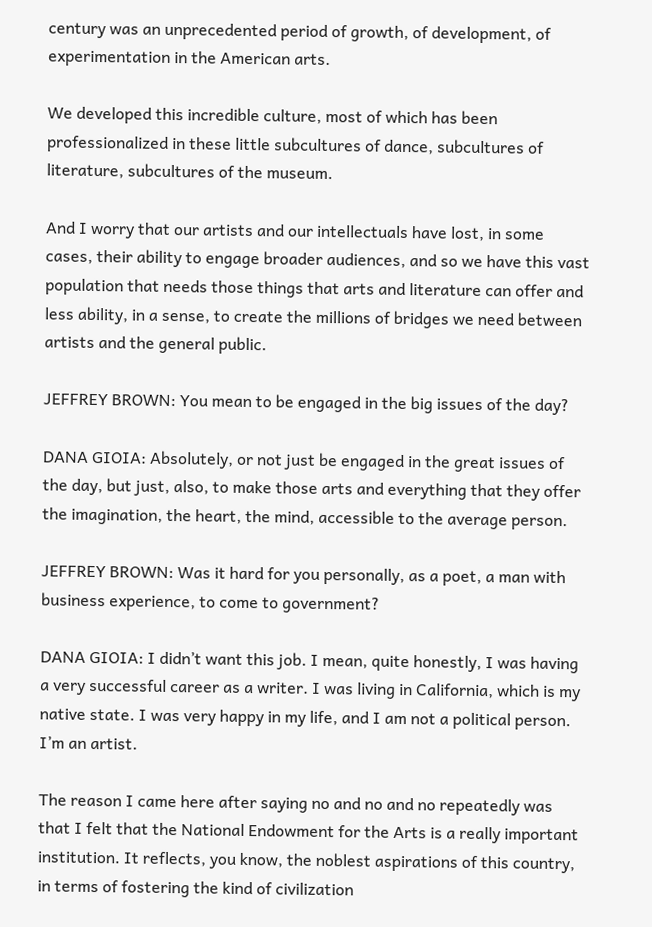century was an unprecedented period of growth, of development, of experimentation in the American arts.

We developed this incredible culture, most of which has been professionalized in these little subcultures of dance, subcultures of literature, subcultures of the museum.

And I worry that our artists and our intellectuals have lost, in some cases, their ability to engage broader audiences, and so we have this vast population that needs those things that arts and literature can offer and less ability, in a sense, to create the millions of bridges we need between artists and the general public.

JEFFREY BROWN: You mean to be engaged in the big issues of the day?

DANA GIOIA: Absolutely, or not just be engaged in the great issues of the day, but just, also, to make those arts and everything that they offer the imagination, the heart, the mind, accessible to the average person.

JEFFREY BROWN: Was it hard for you personally, as a poet, a man with business experience, to come to government?

DANA GIOIA: I didn’t want this job. I mean, quite honestly, I was having a very successful career as a writer. I was living in California, which is my native state. I was very happy in my life, and I am not a political person. I’m an artist.

The reason I came here after saying no and no and no repeatedly was that I felt that the National Endowment for the Arts is a really important institution. It reflects, you know, the noblest aspirations of this country, in terms of fostering the kind of civilization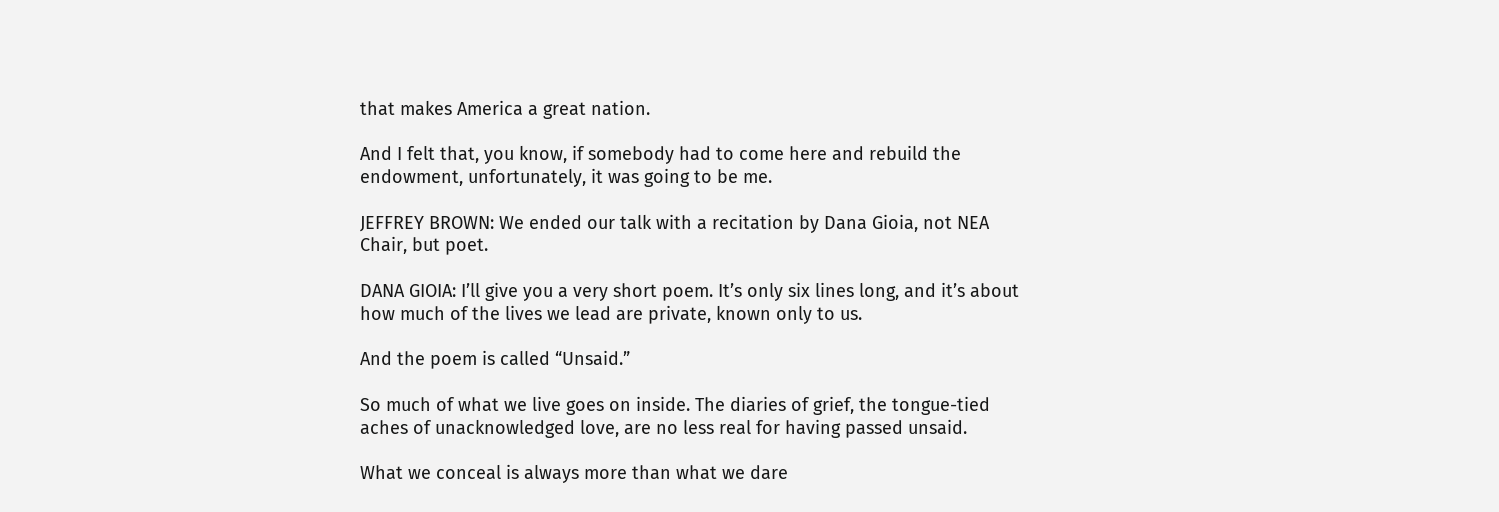that makes America a great nation.

And I felt that, you know, if somebody had to come here and rebuild the endowment, unfortunately, it was going to be me.

JEFFREY BROWN: We ended our talk with a recitation by Dana Gioia, not NEA Chair, but poet.

DANA GIOIA: I’ll give you a very short poem. It’s only six lines long, and it’s about how much of the lives we lead are private, known only to us.

And the poem is called “Unsaid.”

So much of what we live goes on inside. The diaries of grief, the tongue-tied aches of unacknowledged love, are no less real for having passed unsaid.

What we conceal is always more than what we dare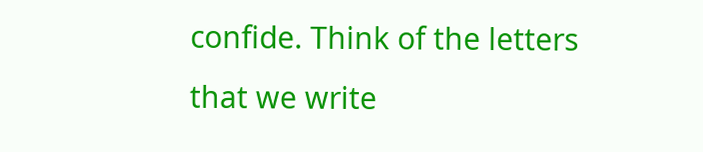confide. Think of the letters that we write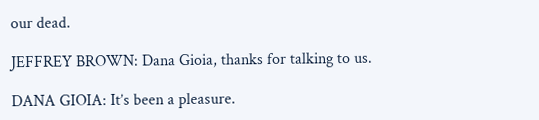our dead.

JEFFREY BROWN: Dana Gioia, thanks for talking to us.

DANA GIOIA: It’s been a pleasure.